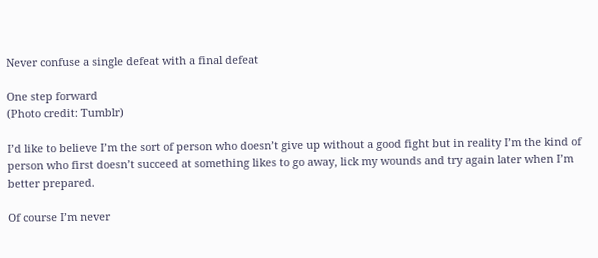Never confuse a single defeat with a final defeat

One step forward
(Photo credit: Tumblr)

I’d like to believe I’m the sort of person who doesn’t give up without a good fight but in reality I’m the kind of person who first doesn’t succeed at something likes to go away, lick my wounds and try again later when I’m better prepared.

Of course I’m never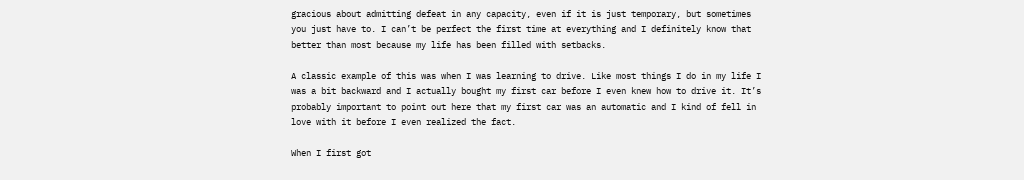gracious about admitting defeat in any capacity, even if it is just temporary, but sometimes you just have to. I can’t be perfect the first time at everything and I definitely know that better than most because my life has been filled with setbacks.

A classic example of this was when I was learning to drive. Like most things I do in my life I was a bit backward and I actually bought my first car before I even knew how to drive it. It’s probably important to point out here that my first car was an automatic and I kind of fell in love with it before I even realized the fact.

When I first got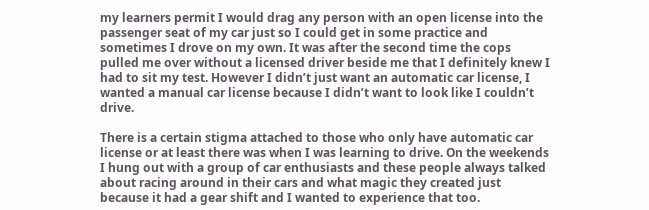my learners permit I would drag any person with an open license into the passenger seat of my car just so I could get in some practice and sometimes I drove on my own. It was after the second time the cops pulled me over without a licensed driver beside me that I definitely knew I had to sit my test. However I didn’t just want an automatic car license, I wanted a manual car license because I didn’t want to look like I couldn’t drive.

There is a certain stigma attached to those who only have automatic car license or at least there was when I was learning to drive. On the weekends I hung out with a group of car enthusiasts and these people always talked about racing around in their cars and what magic they created just because it had a gear shift and I wanted to experience that too.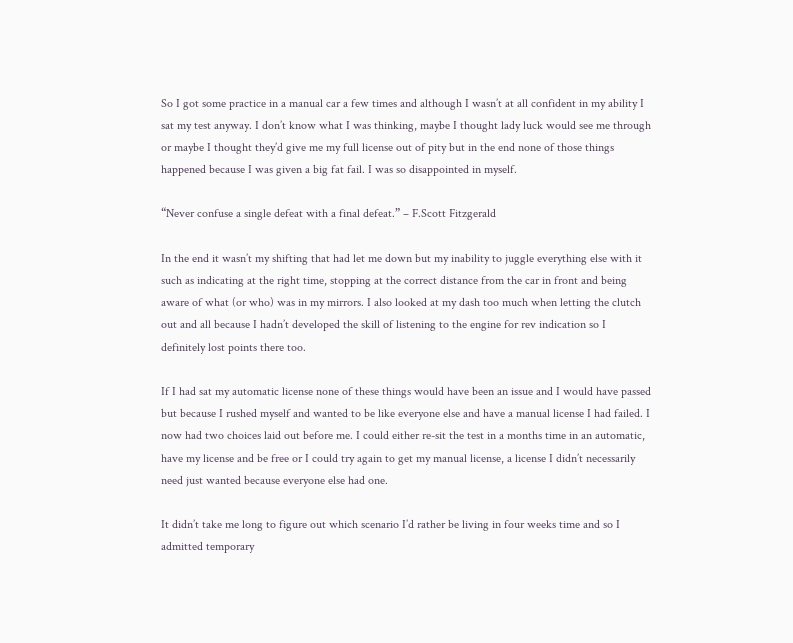So I got some practice in a manual car a few times and although I wasn’t at all confident in my ability I sat my test anyway. I don’t know what I was thinking, maybe I thought lady luck would see me through or maybe I thought they’d give me my full license out of pity but in the end none of those things happened because I was given a big fat fail. I was so disappointed in myself.

“Never confuse a single defeat with a final defeat.” – F.Scott Fitzgerald

In the end it wasn’t my shifting that had let me down but my inability to juggle everything else with it such as indicating at the right time, stopping at the correct distance from the car in front and being aware of what (or who) was in my mirrors. I also looked at my dash too much when letting the clutch out and all because I hadn’t developed the skill of listening to the engine for rev indication so I definitely lost points there too.

If I had sat my automatic license none of these things would have been an issue and I would have passed but because I rushed myself and wanted to be like everyone else and have a manual license I had failed. I now had two choices laid out before me. I could either re-sit the test in a months time in an automatic, have my license and be free or I could try again to get my manual license, a license I didn’t necessarily need just wanted because everyone else had one.

It didn’t take me long to figure out which scenario I’d rather be living in four weeks time and so I admitted temporary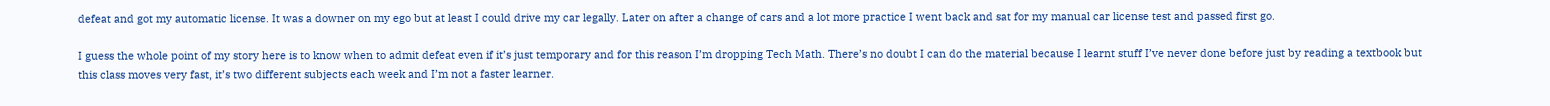defeat and got my automatic license. It was a downer on my ego but at least I could drive my car legally. Later on after a change of cars and a lot more practice I went back and sat for my manual car license test and passed first go.

I guess the whole point of my story here is to know when to admit defeat even if it’s just temporary and for this reason I’m dropping Tech Math. There’s no doubt I can do the material because I learnt stuff I’ve never done before just by reading a textbook but this class moves very fast, it’s two different subjects each week and I’m not a faster learner.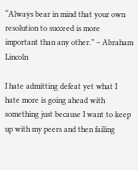“Always bear in mind that your own resolution to succeed is more important than any other.” – Abraham Lincoln

I hate admitting defeat yet what I hate more is going ahead with something just because I want to keep up with my peers and then failing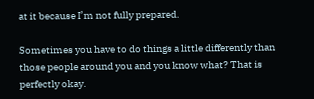at it because I’m not fully prepared.

Sometimes you have to do things a little differently than those people around you and you know what? That is perfectly okay.